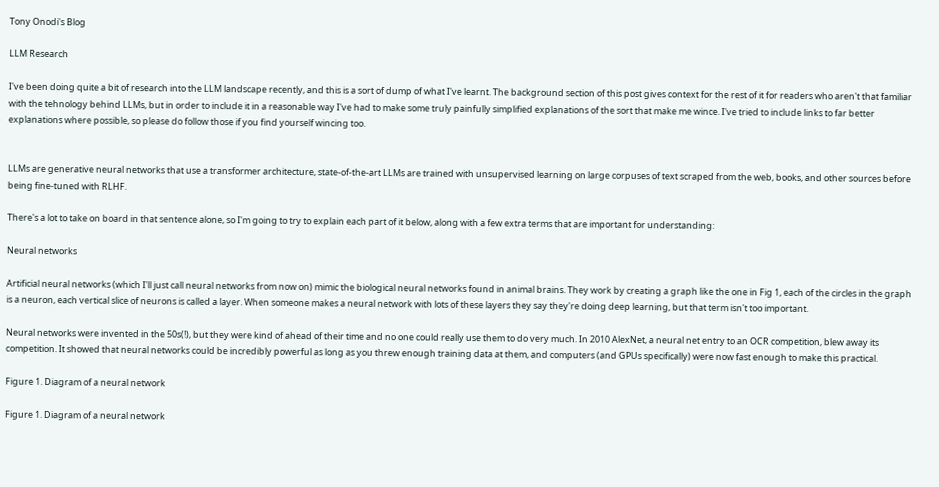Tony Onodi's Blog

LLM Research

I've been doing quite a bit of research into the LLM landscape recently, and this is a sort of dump of what I've learnt. The background section of this post gives context for the rest of it for readers who aren't that familiar with the tehnology behind LLMs, but in order to include it in a reasonable way I've had to make some truly painfully simplified explanations of the sort that make me wince. I've tried to include links to far better explanations where possible, so please do follow those if you find yourself wincing too.


LLMs are generative neural networks that use a transformer architecture, state-of-the-art LLMs are trained with unsupervised learning on large corpuses of text scraped from the web, books, and other sources before being fine-tuned with RLHF.

There's a lot to take on board in that sentence alone, so I'm going to try to explain each part of it below, along with a few extra terms that are important for understanding:

Neural networks

Artificial neural networks (which I'll just call neural networks from now on) mimic the biological neural networks found in animal brains. They work by creating a graph like the one in Fig 1, each of the circles in the graph is a neuron, each vertical slice of neurons is called a layer. When someone makes a neural network with lots of these layers they say they're doing deep learning, but that term isn't too important.

Neural networks were invented in the 50s(!), but they were kind of ahead of their time and no one could really use them to do very much. In 2010 AlexNet, a neural net entry to an OCR competition, blew away its competition. It showed that neural networks could be incredibly powerful as long as you threw enough training data at them, and computers (and GPUs specifically) were now fast enough to make this practical.

Figure 1. Diagram of a neural network

Figure 1. Diagram of a neural network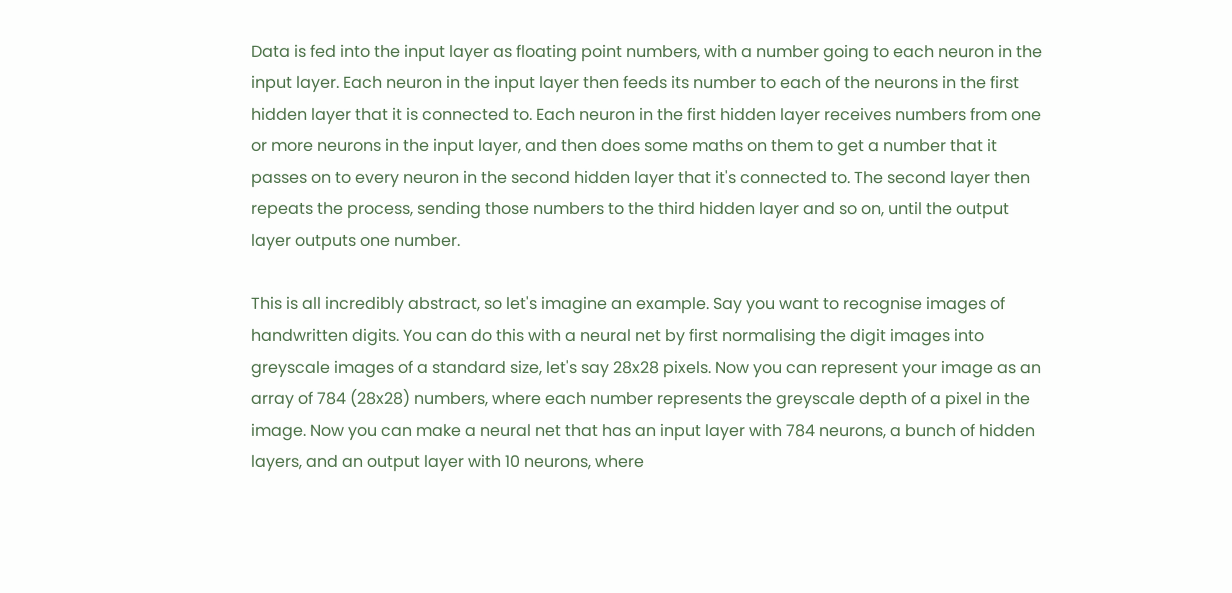Data is fed into the input layer as floating point numbers, with a number going to each neuron in the input layer. Each neuron in the input layer then feeds its number to each of the neurons in the first hidden layer that it is connected to. Each neuron in the first hidden layer receives numbers from one or more neurons in the input layer, and then does some maths on them to get a number that it passes on to every neuron in the second hidden layer that it's connected to. The second layer then repeats the process, sending those numbers to the third hidden layer and so on, until the output layer outputs one number.

This is all incredibly abstract, so let's imagine an example. Say you want to recognise images of handwritten digits. You can do this with a neural net by first normalising the digit images into greyscale images of a standard size, let's say 28x28 pixels. Now you can represent your image as an array of 784 (28x28) numbers, where each number represents the greyscale depth of a pixel in the image. Now you can make a neural net that has an input layer with 784 neurons, a bunch of hidden layers, and an output layer with 10 neurons, where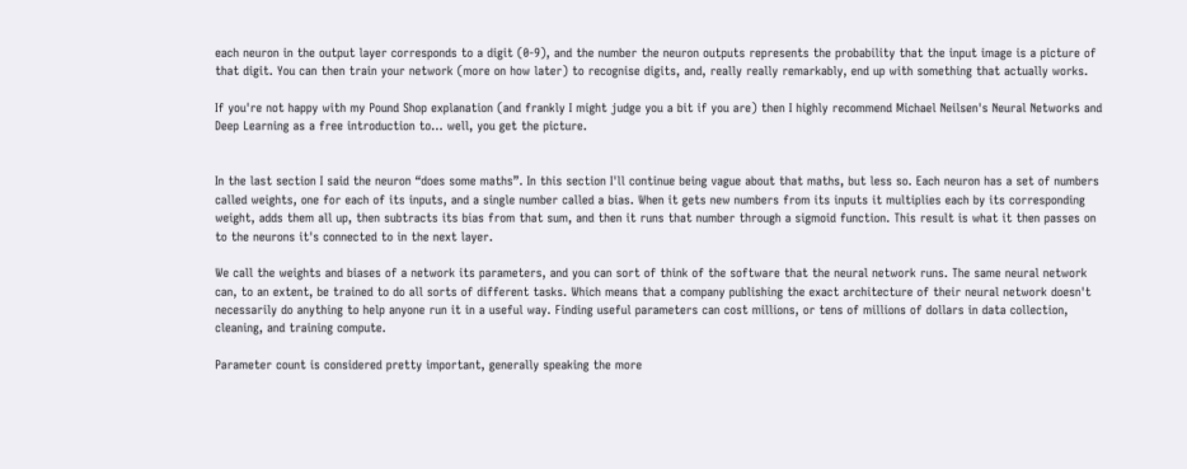each neuron in the output layer corresponds to a digit (0-9), and the number the neuron outputs represents the probability that the input image is a picture of that digit. You can then train your network (more on how later) to recognise digits, and, really really remarkably, end up with something that actually works.

If you're not happy with my Pound Shop explanation (and frankly I might judge you a bit if you are) then I highly recommend Michael Neilsen's Neural Networks and Deep Learning as a free introduction to… well, you get the picture.


In the last section I said the neuron “does some maths”. In this section I'll continue being vague about that maths, but less so. Each neuron has a set of numbers called weights, one for each of its inputs, and a single number called a bias. When it gets new numbers from its inputs it multiplies each by its corresponding weight, adds them all up, then subtracts its bias from that sum, and then it runs that number through a sigmoid function. This result is what it then passes on to the neurons it's connected to in the next layer.

We call the weights and biases of a network its parameters, and you can sort of think of the software that the neural network runs. The same neural network can, to an extent, be trained to do all sorts of different tasks. Which means that a company publishing the exact architecture of their neural network doesn't necessarily do anything to help anyone run it in a useful way. Finding useful parameters can cost millions, or tens of millions of dollars in data collection, cleaning, and training compute.

Parameter count is considered pretty important, generally speaking the more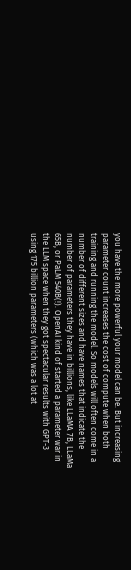you have the more powerful your model can be. But increasing parameter count increases the cost of compute when both training and running the model. So models will often come in a number of different sizes and have names that indicate the number of parameters they have in billions, like LLaMA 7B, LLaMa 65B, or PaLM 540B(!). OpenAI kind of started a parameter war in the LLM space when they got spectacular results with GPT-3 using 175 billion parameters (which was a lot at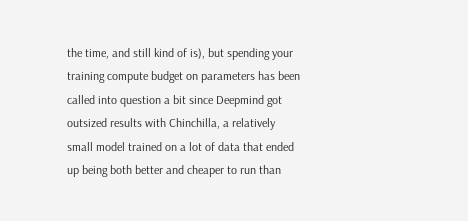the time, and still kind of is), but spending your training compute budget on parameters has been called into question a bit since Deepmind got outsized results with Chinchilla, a relatively small model trained on a lot of data that ended up being both better and cheaper to run than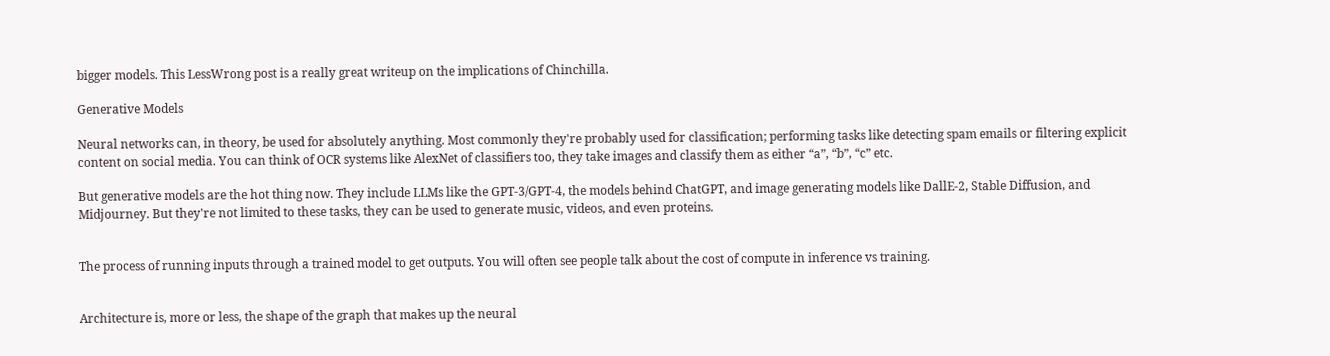bigger models. This LessWrong post is a really great writeup on the implications of Chinchilla.

Generative Models

Neural networks can, in theory, be used for absolutely anything. Most commonly they're probably used for classification; performing tasks like detecting spam emails or filtering explicit content on social media. You can think of OCR systems like AlexNet of classifiers too, they take images and classify them as either “a”, “b”, “c” etc.

But generative models are the hot thing now. They include LLMs like the GPT-3/GPT-4, the models behind ChatGPT, and image generating models like DallE-2, Stable Diffusion, and Midjourney. But they're not limited to these tasks, they can be used to generate music, videos, and even proteins.


The process of running inputs through a trained model to get outputs. You will often see people talk about the cost of compute in inference vs training.


Architecture is, more or less, the shape of the graph that makes up the neural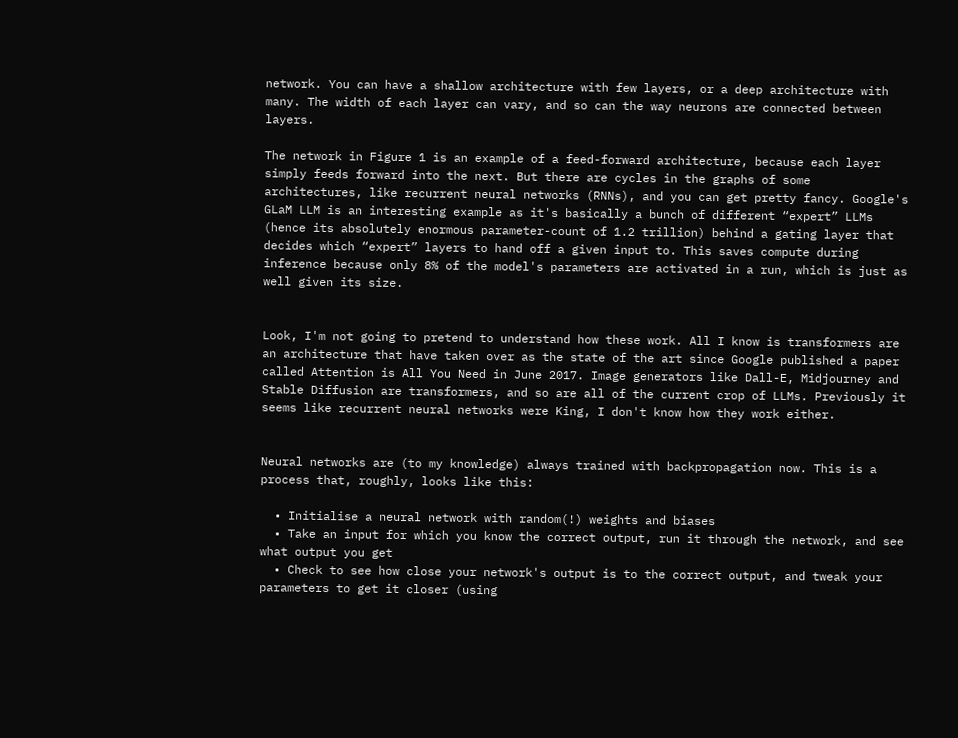network. You can have a shallow architecture with few layers, or a deep architecture with many. The width of each layer can vary, and so can the way neurons are connected between layers.

The network in Figure 1 is an example of a feed-forward architecture, because each layer simply feeds forward into the next. But there are cycles in the graphs of some architectures, like recurrent neural networks (RNNs), and you can get pretty fancy. Google's GLaM LLM is an interesting example as it's basically a bunch of different “expert” LLMs (hence its absolutely enormous parameter-count of 1.2 trillion) behind a gating layer that decides which “expert” layers to hand off a given input to. This saves compute during inference because only 8% of the model's parameters are activated in a run, which is just as well given its size.


Look, I'm not going to pretend to understand how these work. All I know is transformers are an architecture that have taken over as the state of the art since Google published a paper called Attention is All You Need in June 2017. Image generators like Dall-E, Midjourney and Stable Diffusion are transformers, and so are all of the current crop of LLMs. Previously it seems like recurrent neural networks were King, I don't know how they work either.


Neural networks are (to my knowledge) always trained with backpropagation now. This is a process that, roughly, looks like this:

  • Initialise a neural network with random(!) weights and biases
  • Take an input for which you know the correct output, run it through the network, and see what output you get
  • Check to see how close your network's output is to the correct output, and tweak your parameters to get it closer (using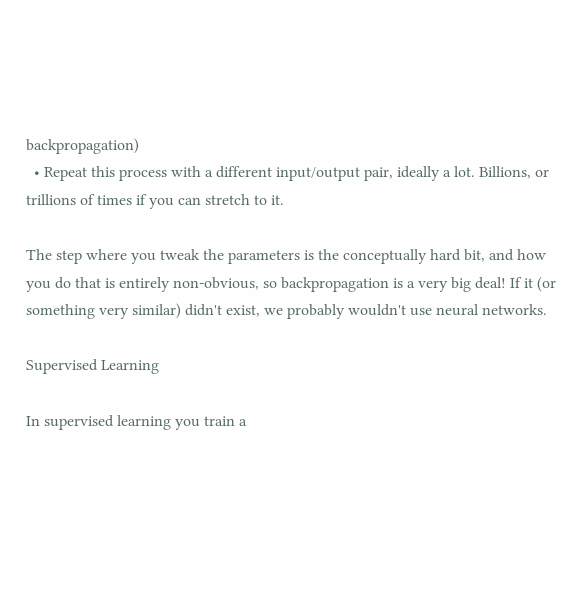backpropagation)
  • Repeat this process with a different input/output pair, ideally a lot. Billions, or trillions of times if you can stretch to it.

The step where you tweak the parameters is the conceptually hard bit, and how you do that is entirely non-obvious, so backpropagation is a very big deal! If it (or something very similar) didn't exist, we probably wouldn't use neural networks.

Supervised Learning

In supervised learning you train a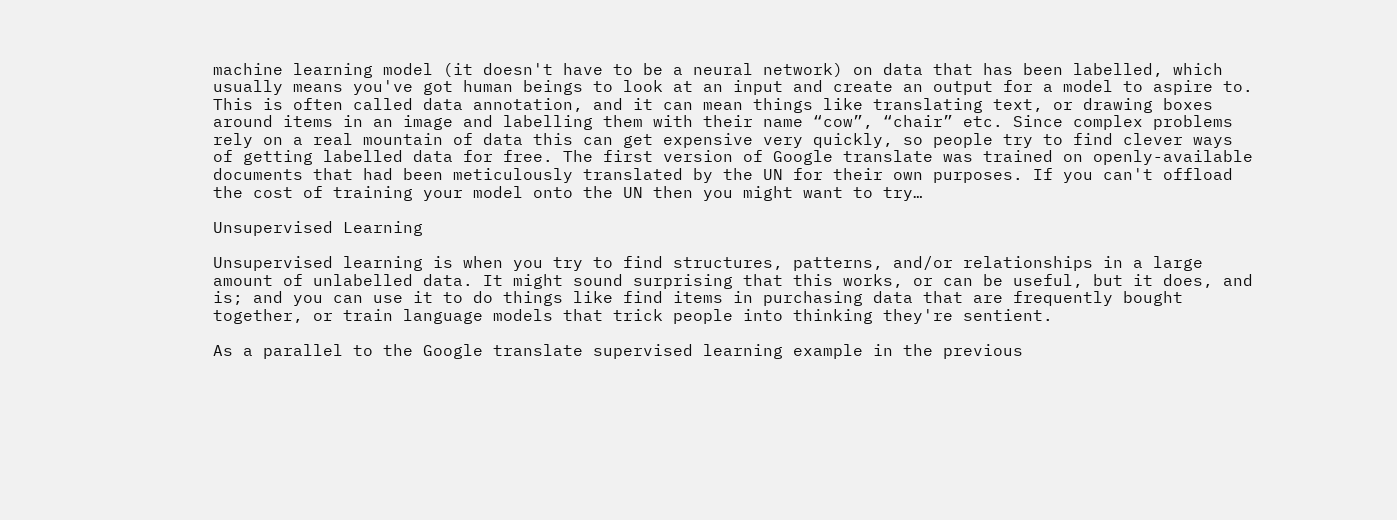machine learning model (it doesn't have to be a neural network) on data that has been labelled, which usually means you've got human beings to look at an input and create an output for a model to aspire to. This is often called data annotation, and it can mean things like translating text, or drawing boxes around items in an image and labelling them with their name “cow”, “chair” etc. Since complex problems rely on a real mountain of data this can get expensive very quickly, so people try to find clever ways of getting labelled data for free. The first version of Google translate was trained on openly-available documents that had been meticulously translated by the UN for their own purposes. If you can't offload the cost of training your model onto the UN then you might want to try…

Unsupervised Learning

Unsupervised learning is when you try to find structures, patterns, and/or relationships in a large amount of unlabelled data. It might sound surprising that this works, or can be useful, but it does, and is; and you can use it to do things like find items in purchasing data that are frequently bought together, or train language models that trick people into thinking they're sentient.

As a parallel to the Google translate supervised learning example in the previous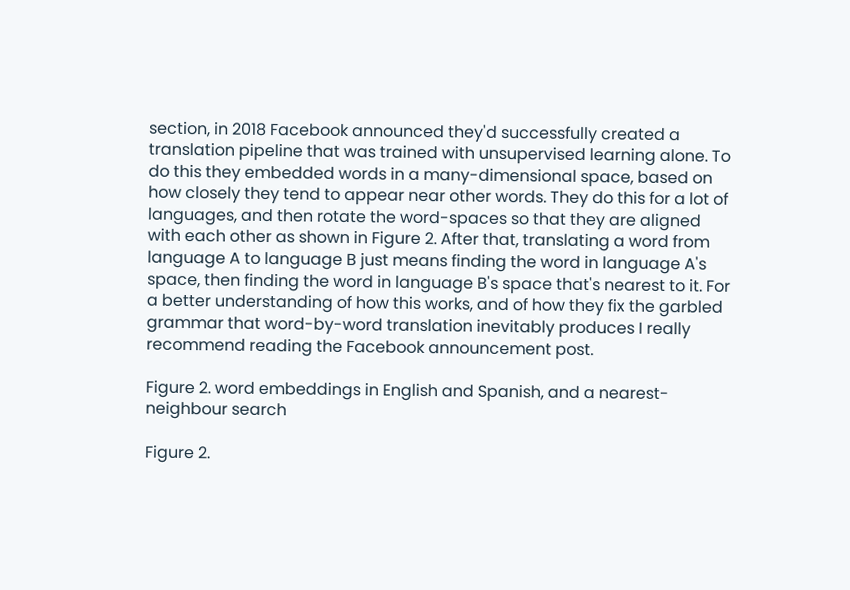section, in 2018 Facebook announced they'd successfully created a translation pipeline that was trained with unsupervised learning alone. To do this they embedded words in a many-dimensional space, based on how closely they tend to appear near other words. They do this for a lot of languages, and then rotate the word-spaces so that they are aligned with each other as shown in Figure 2. After that, translating a word from language A to language B just means finding the word in language A's space, then finding the word in language B's space that's nearest to it. For a better understanding of how this works, and of how they fix the garbled grammar that word-by-word translation inevitably produces I really recommend reading the Facebook announcement post.

Figure 2. word embeddings in English and Spanish, and a nearest-neighbour search

Figure 2.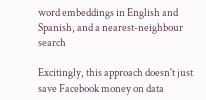word embeddings in English and Spanish, and a nearest-neighbour search

Excitingly, this approach doesn't just save Facebook money on data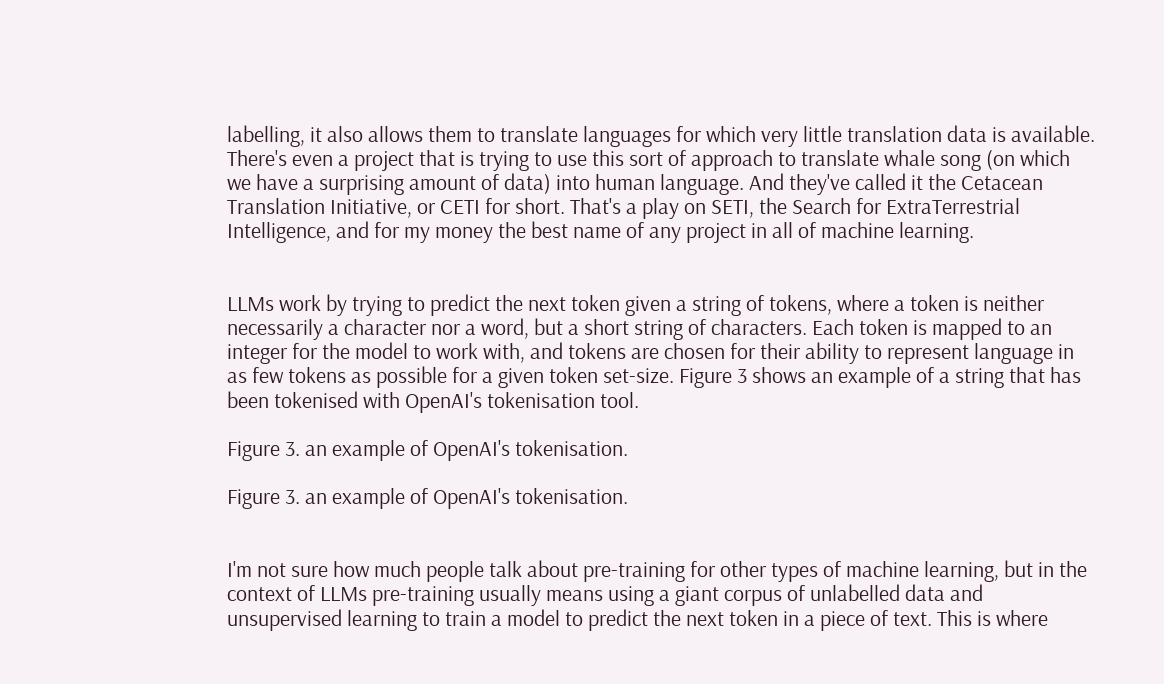labelling, it also allows them to translate languages for which very little translation data is available. There's even a project that is trying to use this sort of approach to translate whale song (on which we have a surprising amount of data) into human language. And they've called it the Cetacean Translation Initiative, or CETI for short. That's a play on SETI, the Search for ExtraTerrestrial Intelligence, and for my money the best name of any project in all of machine learning.


LLMs work by trying to predict the next token given a string of tokens, where a token is neither necessarily a character nor a word, but a short string of characters. Each token is mapped to an integer for the model to work with, and tokens are chosen for their ability to represent language in as few tokens as possible for a given token set-size. Figure 3 shows an example of a string that has been tokenised with OpenAI's tokenisation tool.

Figure 3. an example of OpenAI's tokenisation.

Figure 3. an example of OpenAI's tokenisation.


I'm not sure how much people talk about pre-training for other types of machine learning, but in the context of LLMs pre-training usually means using a giant corpus of unlabelled data and unsupervised learning to train a model to predict the next token in a piece of text. This is where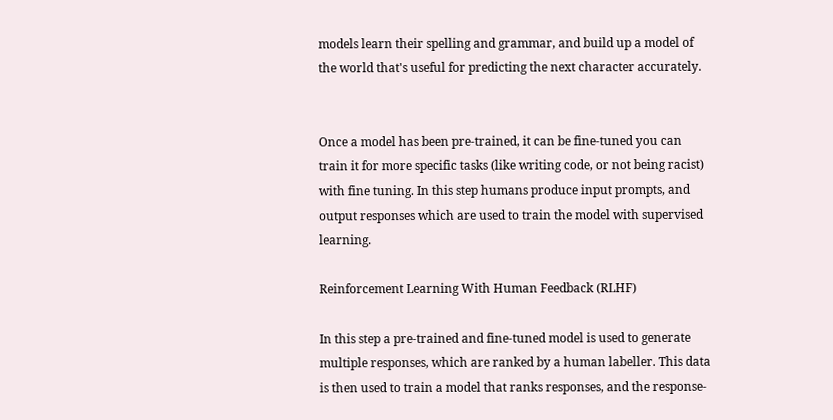models learn their spelling and grammar, and build up a model of the world that's useful for predicting the next character accurately.


Once a model has been pre-trained, it can be fine-tuned you can train it for more specific tasks (like writing code, or not being racist) with fine tuning. In this step humans produce input prompts, and output responses which are used to train the model with supervised learning.

Reinforcement Learning With Human Feedback (RLHF)

In this step a pre-trained and fine-tuned model is used to generate multiple responses, which are ranked by a human labeller. This data is then used to train a model that ranks responses, and the response-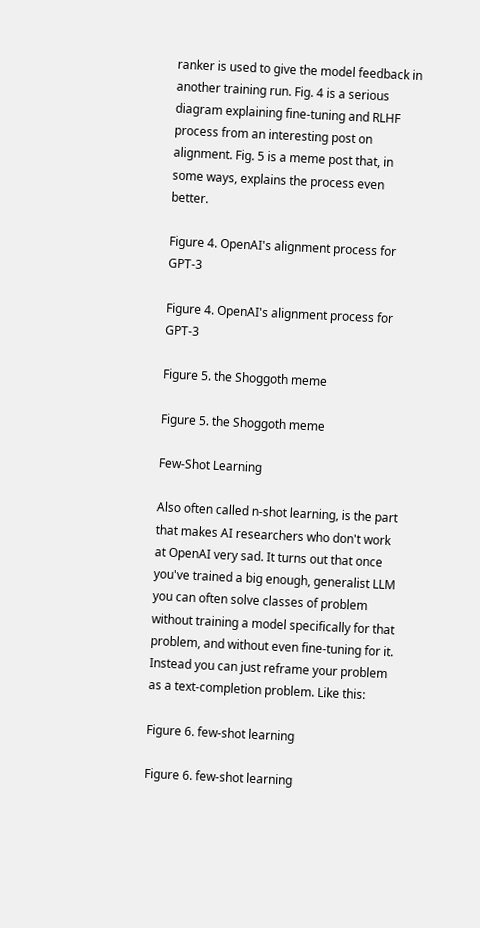ranker is used to give the model feedback in another training run. Fig. 4 is a serious diagram explaining fine-tuning and RLHF process from an interesting post on alignment. Fig. 5 is a meme post that, in some ways, explains the process even better.

Figure 4. OpenAI's alignment process for GPT-3

Figure 4. OpenAI's alignment process for GPT-3

Figure 5. the Shoggoth meme

Figure 5. the Shoggoth meme

Few-Shot Learning

Also often called n-shot learning, is the part that makes AI researchers who don't work at OpenAI very sad. It turns out that once you've trained a big enough, generalist LLM you can often solve classes of problem without training a model specifically for that problem, and without even fine-tuning for it. Instead you can just reframe your problem as a text-completion problem. Like this:

Figure 6. few-shot learning

Figure 6. few-shot learning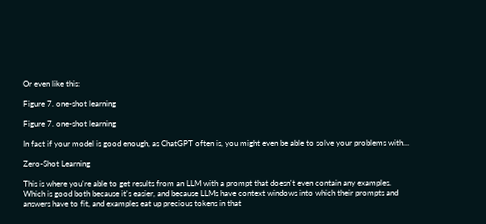Or even like this:

Figure 7. one-shot learning

Figure 7. one-shot learning

In fact if your model is good enough, as ChatGPT often is, you might even be able to solve your problems with…

Zero-Shot Learning

This is where you're able to get results from an LLM with a prompt that doesn't even contain any examples. Which is good both because it's easier, and because LLMs have context windows into which their prompts and answers have to fit, and examples eat up precious tokens in that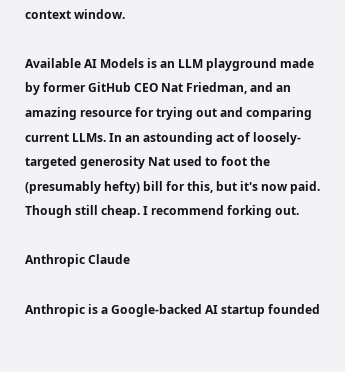context window.

Available AI Models is an LLM playground made by former GitHub CEO Nat Friedman, and an amazing resource for trying out and comparing current LLMs. In an astounding act of loosely-targeted generosity Nat used to foot the (presumably hefty) bill for this, but it's now paid. Though still cheap. I recommend forking out.

Anthropic Claude

Anthropic is a Google-backed AI startup founded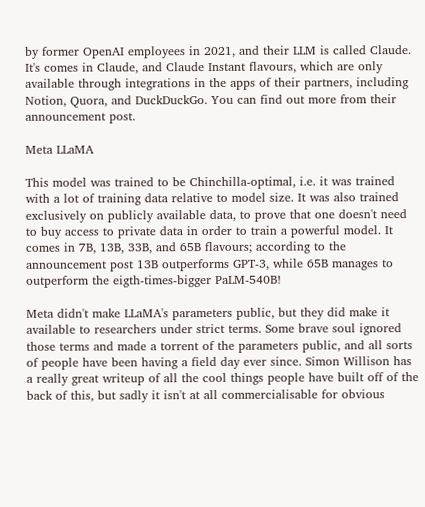by former OpenAI employees in 2021, and their LLM is called Claude. It's comes in Claude, and Claude Instant flavours, which are only available through integrations in the apps of their partners, including Notion, Quora, and DuckDuckGo. You can find out more from their announcement post.

Meta LLaMA

This model was trained to be Chinchilla-optimal, i.e. it was trained with a lot of training data relative to model size. It was also trained exclusively on publicly available data, to prove that one doesn't need to buy access to private data in order to train a powerful model. It comes in 7B, 13B, 33B, and 65B flavours; according to the announcement post 13B outperforms GPT-3, while 65B manages to outperform the eigth-times-bigger PaLM-540B!

Meta didn't make LLaMA's parameters public, but they did make it available to researchers under strict terms. Some brave soul ignored those terms and made a torrent of the parameters public, and all sorts of people have been having a field day ever since. Simon Willison has a really great writeup of all the cool things people have built off of the back of this, but sadly it isn't at all commercialisable for obvious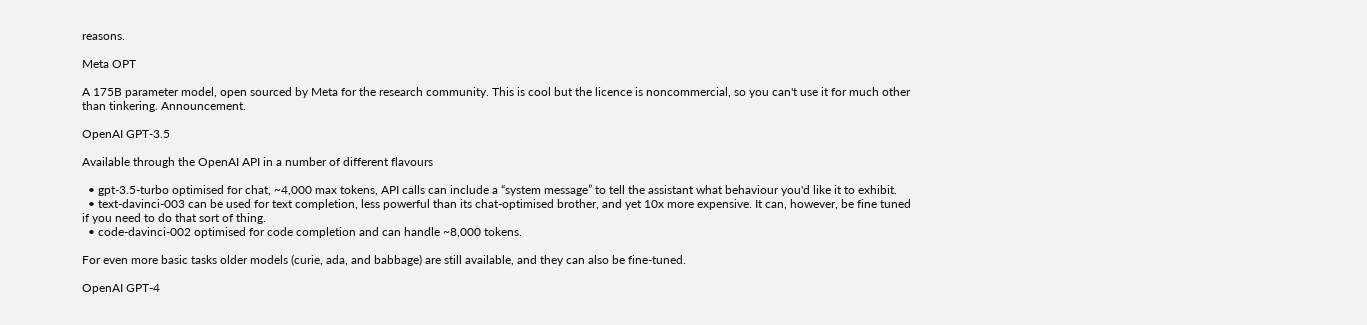reasons.

Meta OPT

A 175B parameter model, open sourced by Meta for the research community. This is cool but the licence is noncommercial, so you can't use it for much other than tinkering. Announcement.

OpenAI GPT-3.5

Available through the OpenAI API in a number of different flavours

  • gpt-3.5-turbo optimised for chat, ~4,000 max tokens, API calls can include a “system message” to tell the assistant what behaviour you'd like it to exhibit.
  • text-davinci-003 can be used for text completion, less powerful than its chat-optimised brother, and yet 10x more expensive. It can, however, be fine tuned if you need to do that sort of thing.
  • code-davinci-002 optimised for code completion and can handle ~8,000 tokens.

For even more basic tasks older models (curie, ada, and babbage) are still available, and they can also be fine-tuned.

OpenAI GPT-4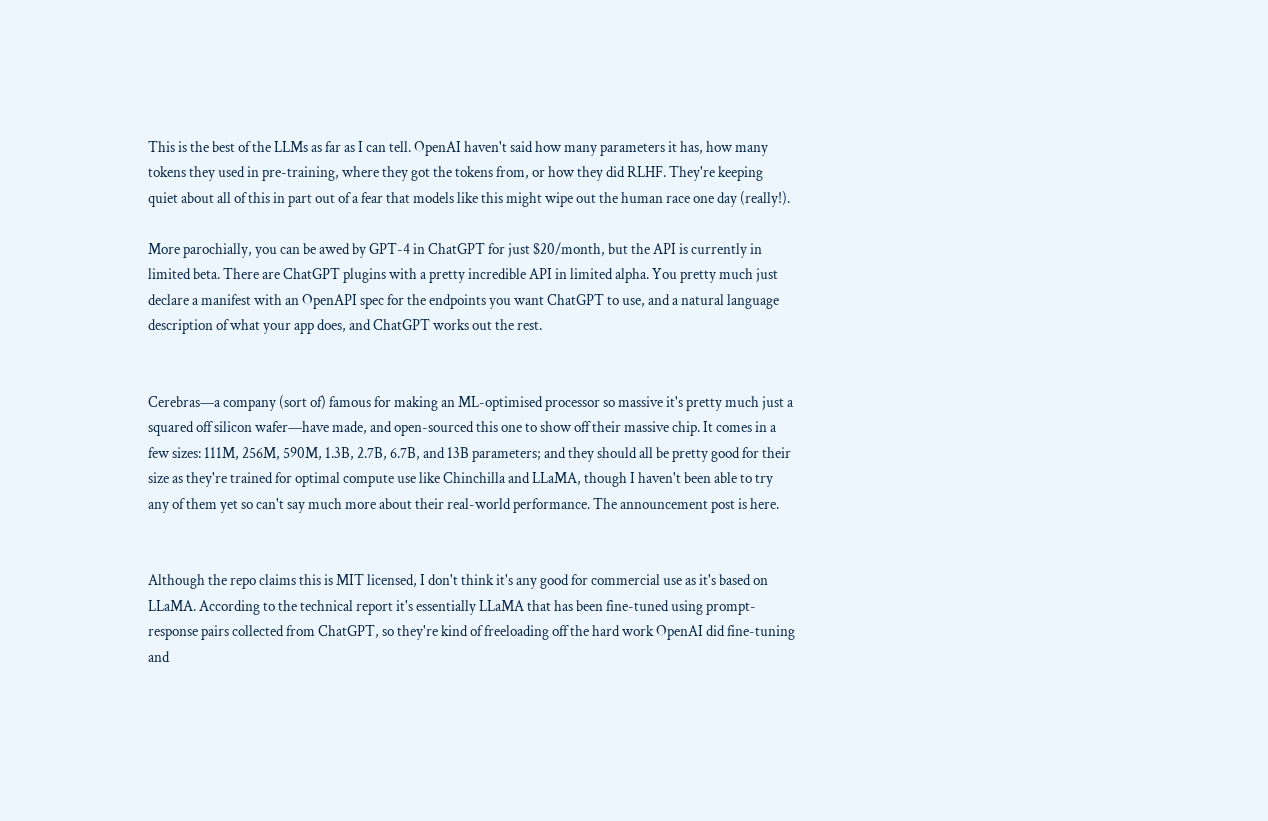This is the best of the LLMs as far as I can tell. OpenAI haven't said how many parameters it has, how many tokens they used in pre-training, where they got the tokens from, or how they did RLHF. They're keeping quiet about all of this in part out of a fear that models like this might wipe out the human race one day (really!).

More parochially, you can be awed by GPT-4 in ChatGPT for just $20/month, but the API is currently in limited beta. There are ChatGPT plugins with a pretty incredible API in limited alpha. You pretty much just declare a manifest with an OpenAPI spec for the endpoints you want ChatGPT to use, and a natural language description of what your app does, and ChatGPT works out the rest.


Cerebras—a company (sort of) famous for making an ML-optimised processor so massive it's pretty much just a squared off silicon wafer—have made, and open-sourced this one to show off their massive chip. It comes in a few sizes: 111M, 256M, 590M, 1.3B, 2.7B, 6.7B, and 13B parameters; and they should all be pretty good for their size as they're trained for optimal compute use like Chinchilla and LLaMA, though I haven't been able to try any of them yet so can't say much more about their real-world performance. The announcement post is here.


Although the repo claims this is MIT licensed, I don't think it's any good for commercial use as it's based on LLaMA. According to the technical report it's essentially LLaMA that has been fine-tuned using prompt-response pairs collected from ChatGPT, so they're kind of freeloading off the hard work OpenAI did fine-tuning and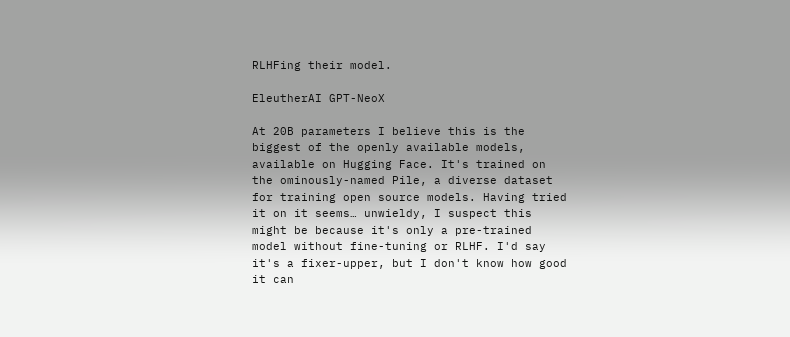RLHFing their model.

EleutherAI GPT-NeoX

At 20B parameters I believe this is the biggest of the openly available models, available on Hugging Face. It's trained on the ominously-named Pile, a diverse dataset for training open source models. Having tried it on it seems… unwieldy, I suspect this might be because it's only a pre-trained model without fine-tuning or RLHF. I'd say it's a fixer-upper, but I don't know how good it can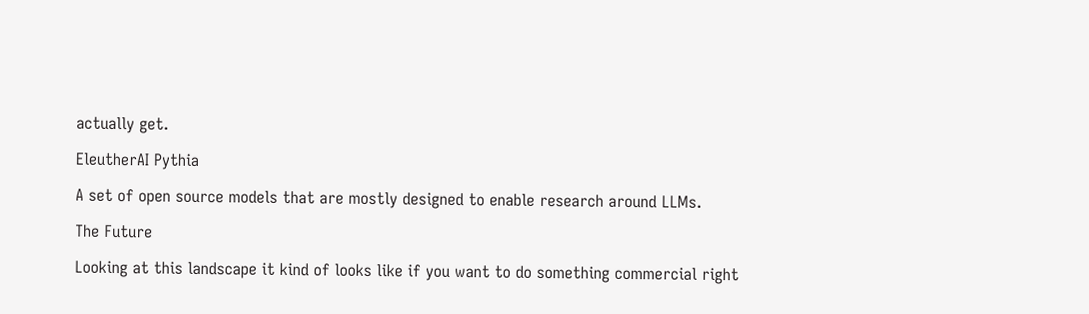actually get.

EleutherAI Pythia

A set of open source models that are mostly designed to enable research around LLMs.

The Future

Looking at this landscape it kind of looks like if you want to do something commercial right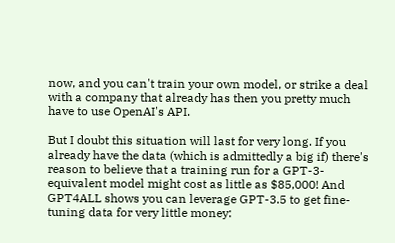now, and you can't train your own model, or strike a deal with a company that already has then you pretty much have to use OpenAI's API.

But I doubt this situation will last for very long. If you already have the data (which is admittedly a big if) there's reason to believe that a training run for a GPT-3-equivalent model might cost as little as $85,000! And GPT4ALL shows you can leverage GPT-3.5 to get fine-tuning data for very little money: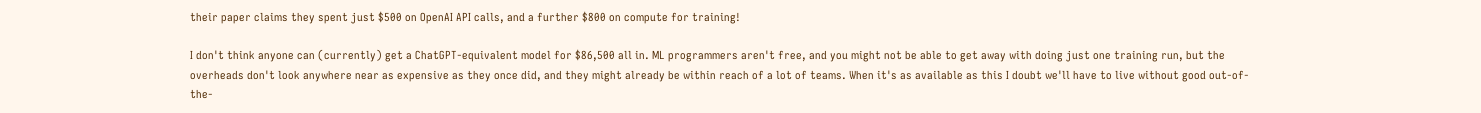their paper claims they spent just $500 on OpenAI API calls, and a further $800 on compute for training!

I don't think anyone can (currently) get a ChatGPT-equivalent model for $86,500 all in. ML programmers aren't free, and you might not be able to get away with doing just one training run, but the overheads don't look anywhere near as expensive as they once did, and they might already be within reach of a lot of teams. When it's as available as this I doubt we'll have to live without good out-of-the-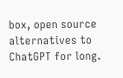box, open source alternatives to ChatGPT for long.